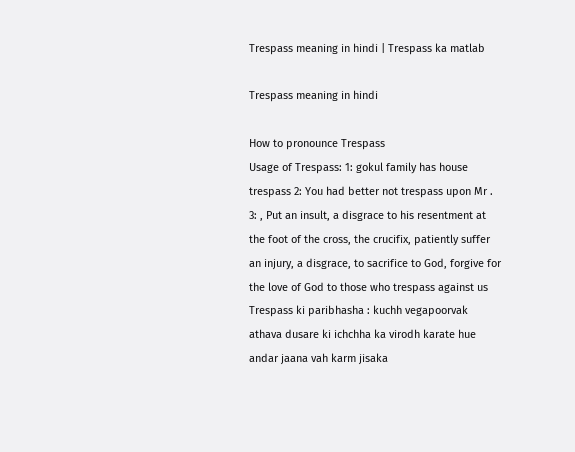Trespass meaning in hindi | Trespass ka matlab

Trespass meaning in hindi

How to pronounce Trespass
Usage of Trespass: 1: gokul family has house trespass 2: You had better not trespass upon Mr . 3: , Put an insult, a disgrace to his resentment at the foot of the cross, the crucifix, patiently suffer an injury, a disgrace, to sacrifice to God, forgive for the love of God to those who trespass against us
Trespass ki paribhasha : kuchh vegapoorvak athava dusare ki ichchha ka virodh karate hue andar jaana vah karm jisaka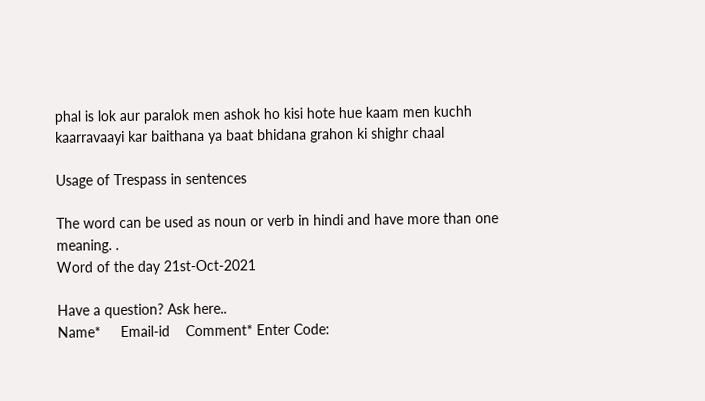phal is lok aur paralok men ashok ho kisi hote hue kaam men kuchh kaarravaayi kar baithana ya baat bhidana grahon ki shighr chaal

Usage of Trespass in sentences

The word can be used as noun or verb in hindi and have more than one meaning. .
Word of the day 21st-Oct-2021

Have a question? Ask here..
Name*     Email-id    Comment* Enter Code: